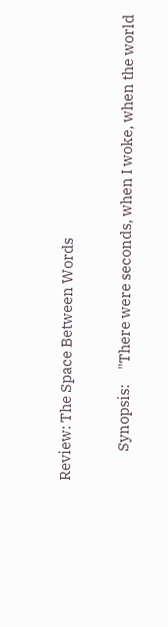Review: The Space Between Words

          Synopsis:     "There were seconds, when I woke, when the world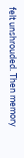felt unshrouded. Then memory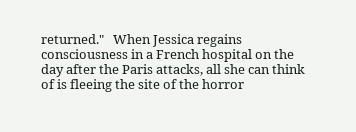returned."   When Jessica regains consciousness in a French hospital on the day after the Paris attacks, all she can think of is fleeing the site of the horror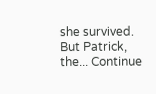she survived. But Patrick, the... Continue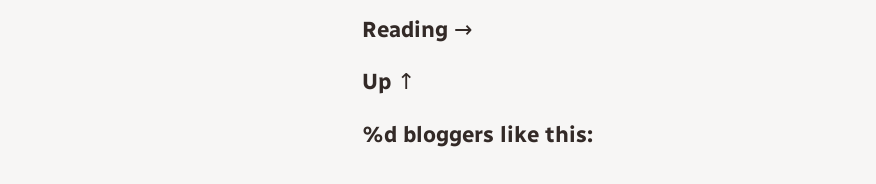Reading →

Up ↑

%d bloggers like this: